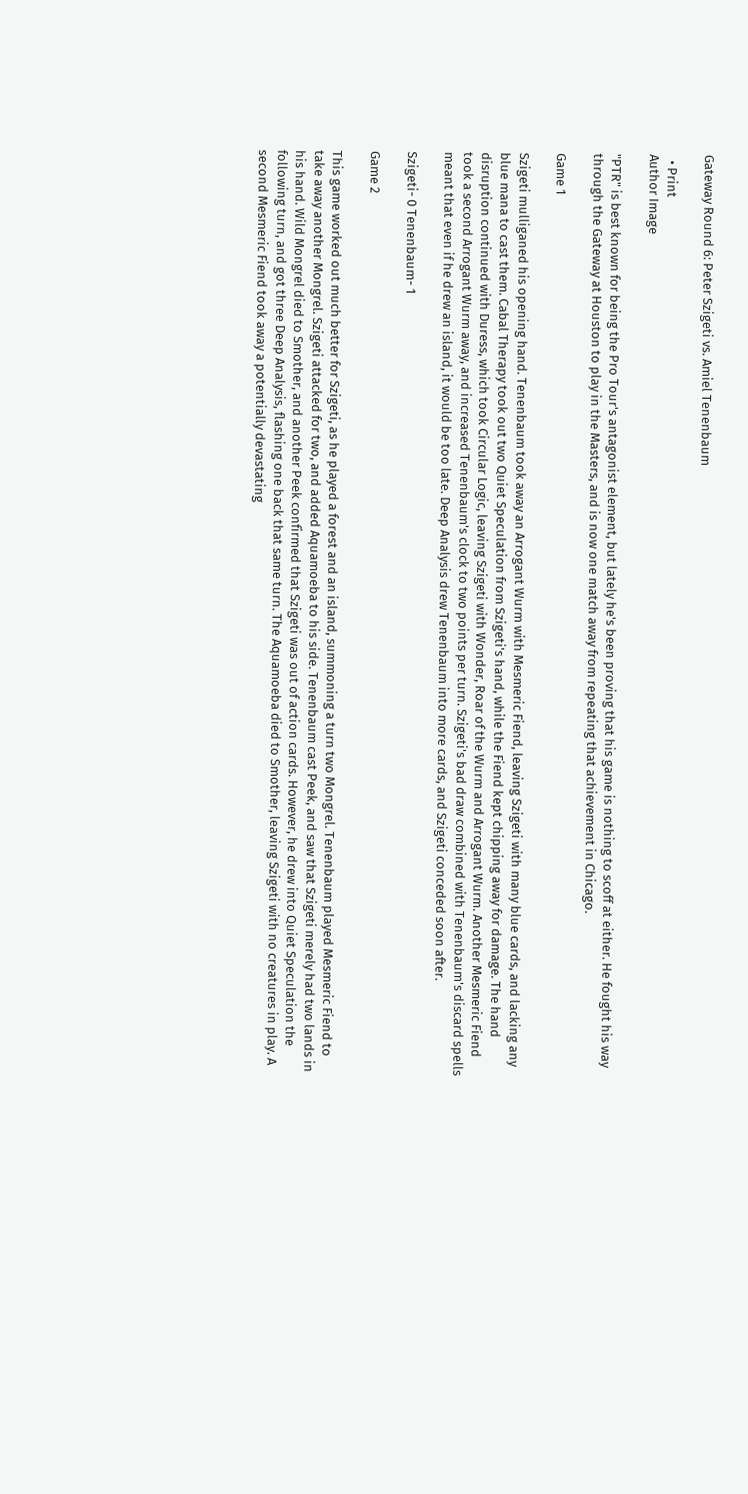Gateway Round 6: Peter Szigeti vs. Amiel Tenenbaum

  • Print
Author Image

"PTR" is best known for being the Pro Tour's antagonist element, but lately he's been proving that his game is nothing to scoff at either. He fought his way through the Gateway at Houston to play in the Masters, and is now one match away from repeating that achievement in Chicago.

Game 1

Szigeti mulliganed his opening hand. Tenenbaum took away an Arrogant Wurm with Mesmeric Fiend, leaving Szigeti with many blue cards, and lacking any blue mana to cast them. Cabal Therapy took out two Quiet Speculation from Szigeti's hand, while the Fiend kept chipping away for damage. The hand disruption continued with Duress, which took Circular Logic, leaving Szigeti with Wonder, Roar of the Wurm and Arrogant Wurm. Another Mesmeric Fiend took a second Arrogant Wurm away, and increased Tenenbaum's clock to two points per turn. Szigeti's bad draw combined with Tenenbaum's discard spells meant that even if he drew an island, it would be too late. Deep Analysis drew Tenenbaum into more cards, and Szigeti conceded soon after.

Szigeti- 0 Tenenbaum- 1

Game 2

This game worked out much better for Szigeti, as he played a forest and an island, summoning a turn two Mongrel. Tenenbaum played Mesmeric Fiend to take away another Mongrel. Szigeti attacked for two, and added Aquamoeba to his side. Tenenbaum cast Peek, and saw that Szigeti merely had two lands in his hand. Wild Mongrel died to Smother, and another Peek confirmed that Szigeti was out of action cards. However, he drew into Quiet Speculation the following turn, and got three Deep Analysis, flashing one back that same turn. The Aquamoeba died to Smother, leaving Szigeti with no creatures in play. A second Mesmeric Fiend took away a potentially devastating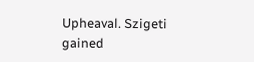Upheaval. Szigeti gained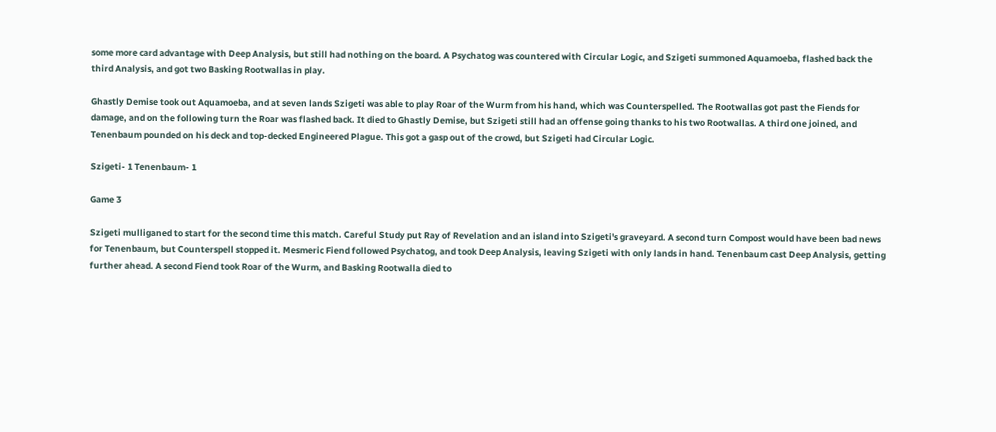some more card advantage with Deep Analysis, but still had nothing on the board. A Psychatog was countered with Circular Logic, and Szigeti summoned Aquamoeba, flashed back the third Analysis, and got two Basking Rootwallas in play.

Ghastly Demise took out Aquamoeba, and at seven lands Szigeti was able to play Roar of the Wurm from his hand, which was Counterspelled. The Rootwallas got past the Fiends for damage, and on the following turn the Roar was flashed back. It died to Ghastly Demise, but Szigeti still had an offense going thanks to his two Rootwallas. A third one joined, and Tenenbaum pounded on his deck and top-decked Engineered Plague. This got a gasp out of the crowd, but Szigeti had Circular Logic.

Szigeti- 1 Tenenbaum- 1

Game 3

Szigeti mulliganed to start for the second time this match. Careful Study put Ray of Revelation and an island into Szigeti's graveyard. A second turn Compost would have been bad news for Tenenbaum, but Counterspell stopped it. Mesmeric Fiend followed Psychatog, and took Deep Analysis, leaving Szigeti with only lands in hand. Tenenbaum cast Deep Analysis, getting further ahead. A second Fiend took Roar of the Wurm, and Basking Rootwalla died to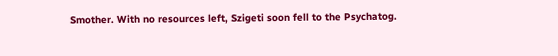Smother. With no resources left, Szigeti soon fell to the Psychatog.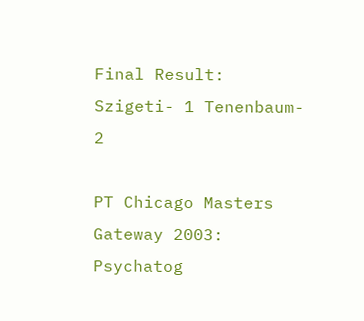Final Result: Szigeti- 1 Tenenbaum- 2

PT Chicago Masters Gateway 2003: Psychatog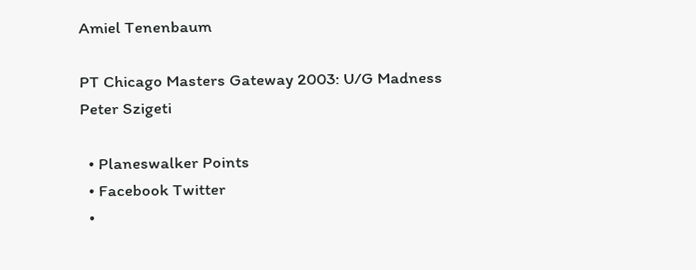Amiel Tenenbaum

PT Chicago Masters Gateway 2003: U/G Madness
Peter Szigeti

  • Planeswalker Points
  • Facebook Twitter
  •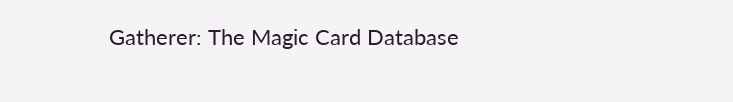Gatherer: The Magic Card Database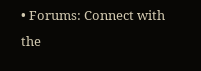• Forums: Connect with the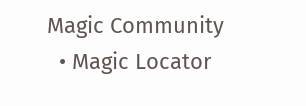Magic Community
  • Magic Locator